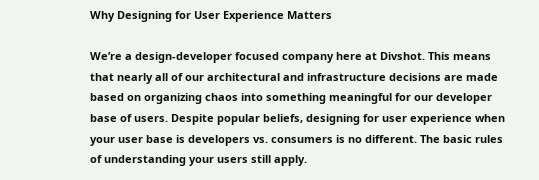Why Designing for User Experience Matters

We’re a design-developer focused company here at Divshot. This means that nearly all of our architectural and infrastructure decisions are made based on organizing chaos into something meaningful for our developer base of users. Despite popular beliefs, designing for user experience when your user base is developers vs. consumers is no different. The basic rules of understanding your users still apply.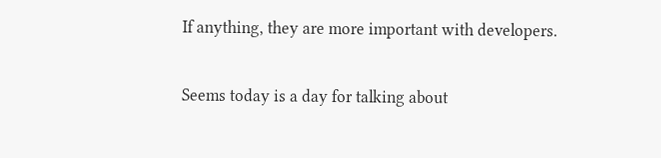If anything, they are more important with developers.

Seems today is a day for talking about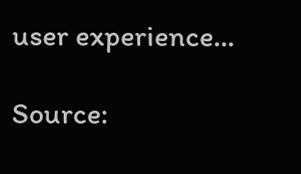user experience…

Source: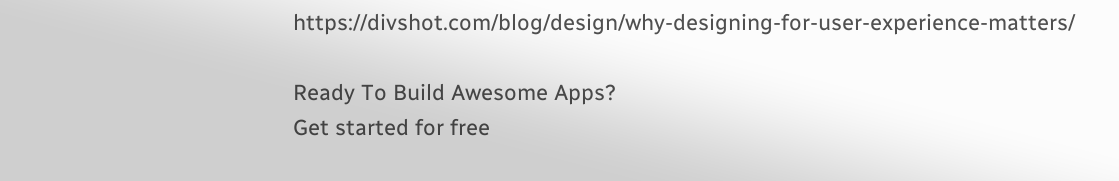https://divshot.com/blog/design/why-designing-for-user-experience-matters/

Ready To Build Awesome Apps?
Get started for free